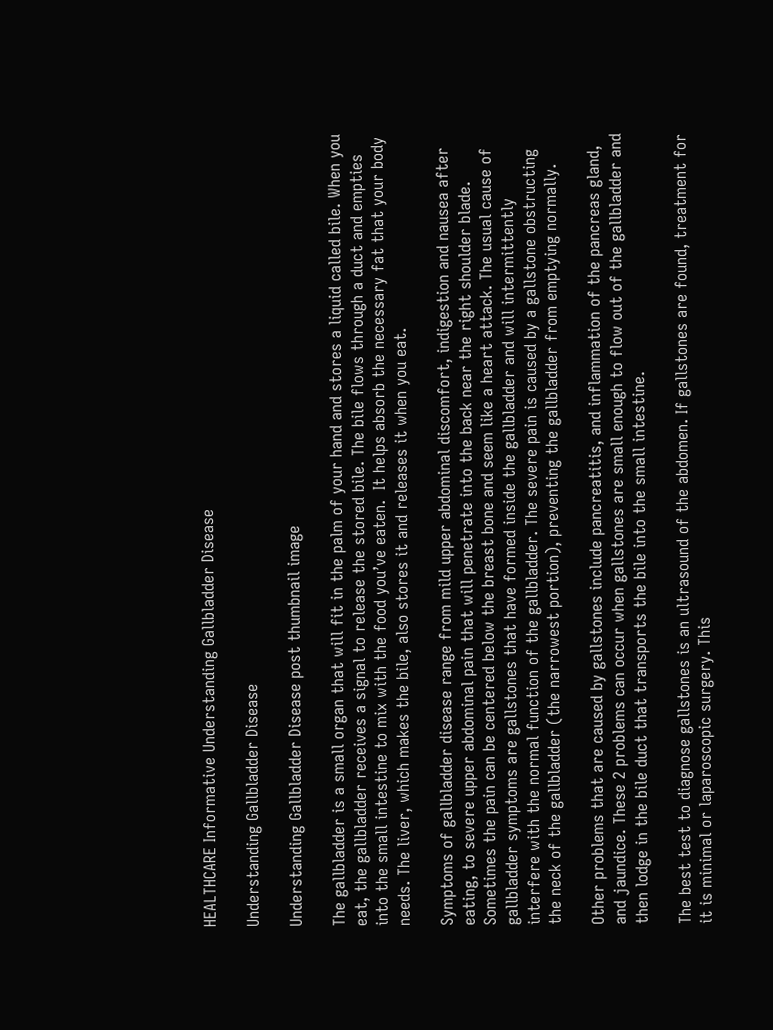HEALTHCARE Informative Understanding Gallbladder Disease

Understanding Gallbladder Disease

Understanding Gallbladder Disease post thumbnail image

The gallbladder is a small organ that will fit in the palm of your hand and stores a liquid called bile. When you eat, the gallbladder receives a signal to release the stored bile. The bile flows through a duct and empties into the small intestine to mix with the food you’ve eaten.  It helps absorb the necessary fat that your body needs. The liver, which makes the bile, also stores it and releases it when you eat.

Symptoms of gallbladder disease range from mild upper abdominal discomfort, indigestion and nausea after eating, to severe upper abdominal pain that will penetrate into the back near the right shoulder blade. Sometimes the pain can be centered below the breast bone and seem like a heart attack. The usual cause of gallbladder symptoms are gallstones that have formed inside the gallbladder and will intermittently interfere with the normal function of the gallbladder. The severe pain is caused by a gallstone obstructing the neck of the gallbladder (the narrowest portion), preventing the gallbladder from emptying normally.

Other problems that are caused by gallstones include pancreatitis, and inflammation of the pancreas gland, and jaundice. These 2 problems can occur when gallstones are small enough to flow out of the gallbladder and then lodge in the bile duct that transports the bile into the small intestine.

The best test to diagnose gallstones is an ultrasound of the abdomen. If gallstones are found, treatment for it is minimal or laparoscopic surgery. This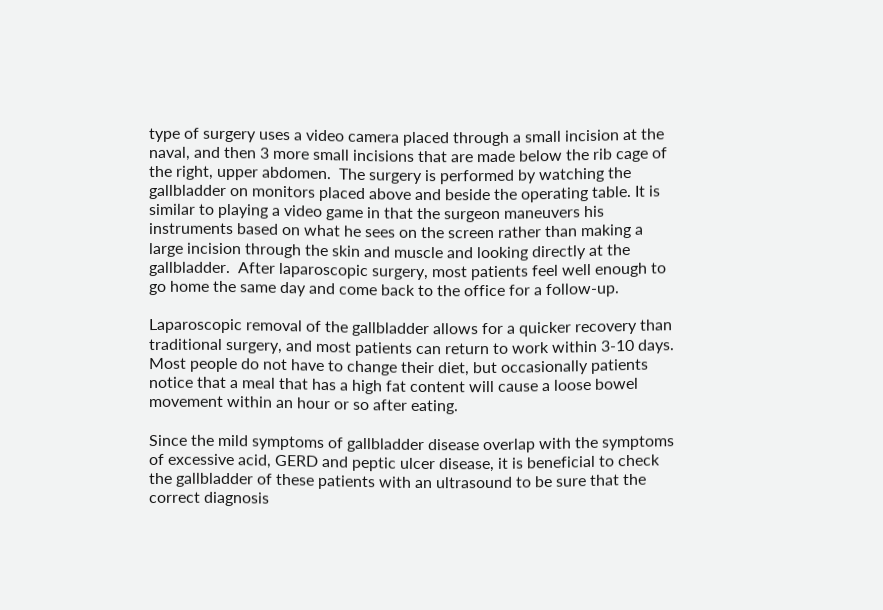type of surgery uses a video camera placed through a small incision at the naval, and then 3 more small incisions that are made below the rib cage of the right, upper abdomen.  The surgery is performed by watching the gallbladder on monitors placed above and beside the operating table. It is similar to playing a video game in that the surgeon maneuvers his instruments based on what he sees on the screen rather than making a large incision through the skin and muscle and looking directly at the gallbladder.  After laparoscopic surgery, most patients feel well enough to go home the same day and come back to the office for a follow-up.

Laparoscopic removal of the gallbladder allows for a quicker recovery than traditional surgery, and most patients can return to work within 3-10 days. Most people do not have to change their diet, but occasionally patients notice that a meal that has a high fat content will cause a loose bowel movement within an hour or so after eating.

Since the mild symptoms of gallbladder disease overlap with the symptoms of excessive acid, GERD and peptic ulcer disease, it is beneficial to check the gallbladder of these patients with an ultrasound to be sure that the correct diagnosis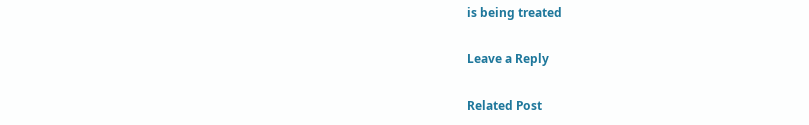is being treated

Leave a Reply

Related Post